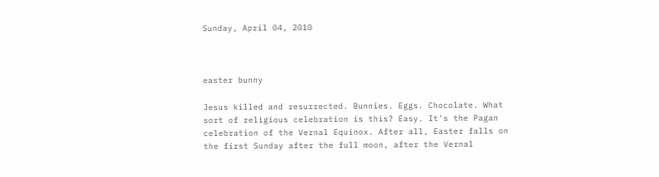Sunday, April 04, 2010



easter bunny

Jesus killed and resurrected. Bunnies. Eggs. Chocolate. What sort of religious celebration is this? Easy. It's the Pagan celebration of the Vernal Equinox. After all, Easter falls on the first Sunday after the full moon, after the Vernal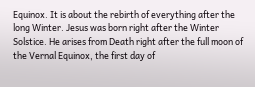Equinox. It is about the rebirth of everything after the long Winter. Jesus was born right after the Winter Solstice. He arises from Death right after the full moon of the Vernal Equinox, the first day of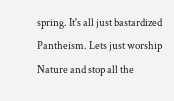spring. It's all just bastardized Pantheism. Lets just worship Nature and stop all the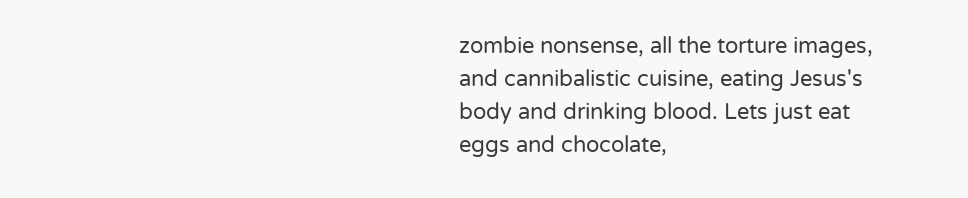zombie nonsense, all the torture images, and cannibalistic cuisine, eating Jesus's body and drinking blood. Lets just eat eggs and chocolate,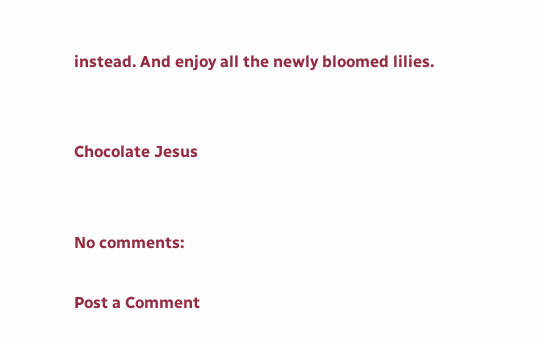instead. And enjoy all the newly bloomed lilies.


Chocolate Jesus


No comments:

Post a Comment